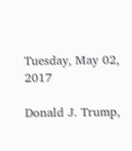Tuesday, May 02, 2017

Donald J. Trump,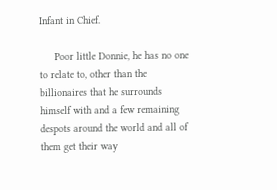Infant in Chief.

     Poor little Donnie, he has no one to relate to, other than the billionaires that he surrounds himself with and a few remaining despots around the world and all of them get their way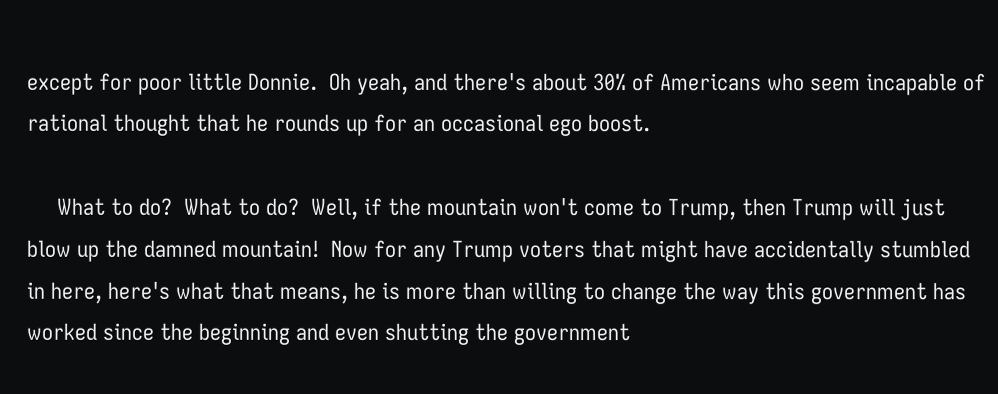except for poor little Donnie.  Oh yeah, and there's about 30% of Americans who seem incapable of rational thought that he rounds up for an occasional ego boost.

     What to do?  What to do?  Well, if the mountain won't come to Trump, then Trump will just blow up the damned mountain!  Now for any Trump voters that might have accidentally stumbled in here, here's what that means, he is more than willing to change the way this government has worked since the beginning and even shutting the government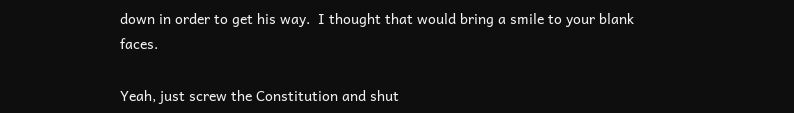down in order to get his way.  I thought that would bring a smile to your blank faces.

Yeah, just screw the Constitution and shut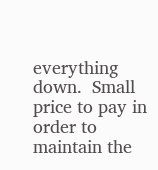everything down.  Small price to pay in order to maintain the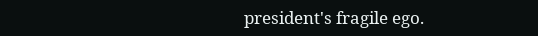president's fragile ego.